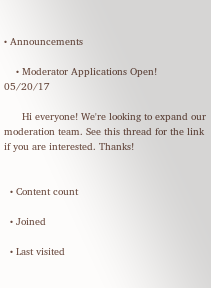• Announcements

    • Moderator Applications Open!   05/20/17

      Hi everyone! We're looking to expand our moderation team. See this thread for the link if you are interested. Thanks!


  • Content count

  • Joined

  • Last visited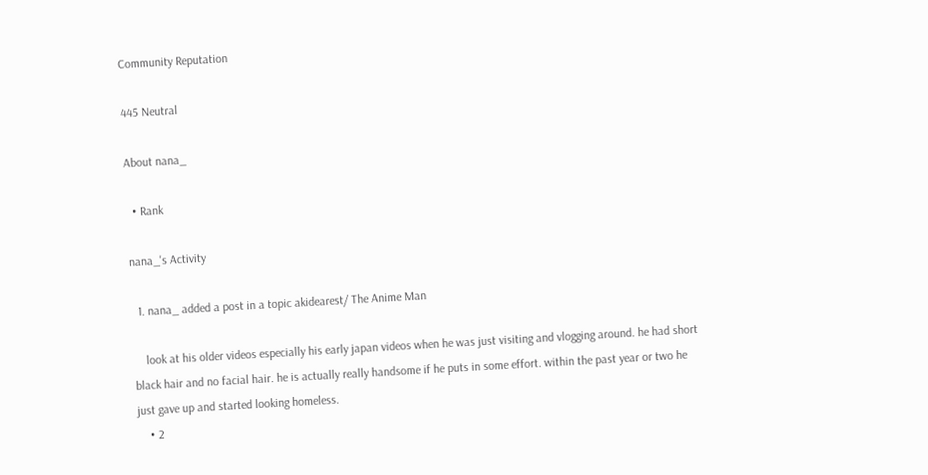Community Reputation

445 Neutral

About nana_

  • Rank

nana_'s Activity

  1. nana_ added a post in a topic akidearest/ The Anime Man

    look at his older videos especially his early japan videos when he was just visiting and vlogging around. he had short black hair and no facial hair. he is actually really handsome if he puts in some effort. within the past year or two he just gave up and started looking homeless.
    • 2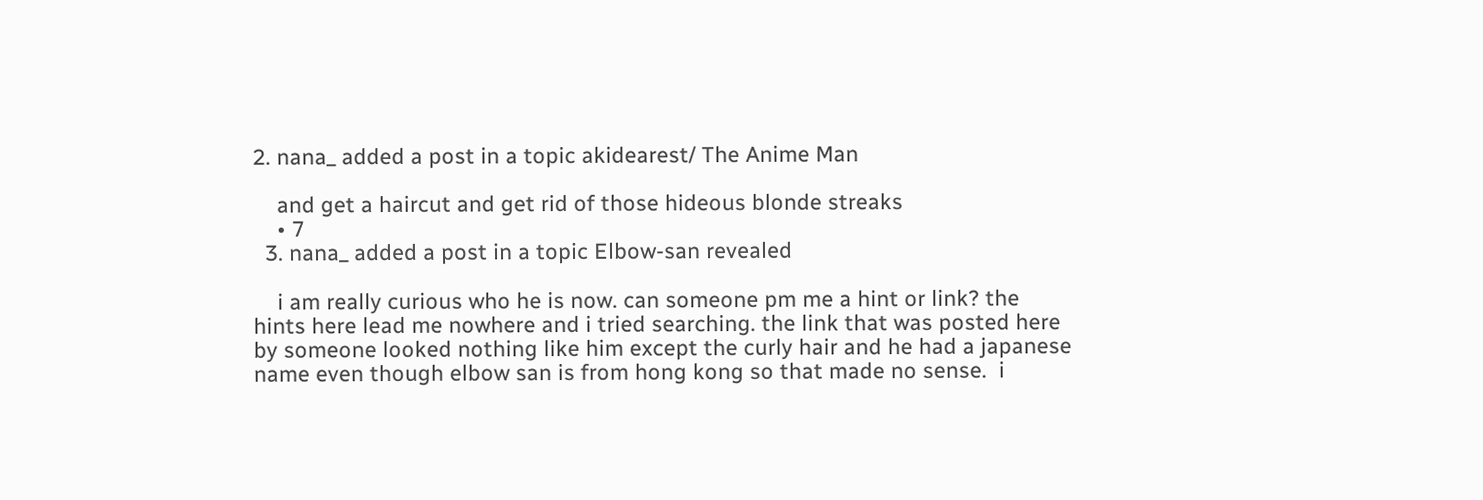2. nana_ added a post in a topic akidearest/ The Anime Man

    and get a haircut and get rid of those hideous blonde streaks
    • 7
  3. nana_ added a post in a topic Elbow-san revealed

    i am really curious who he is now. can someone pm me a hint or link? the hints here lead me nowhere and i tried searching. the link that was posted here by someone looked nothing like him except the curly hair and he had a japanese name even though elbow san is from hong kong so that made no sense.  i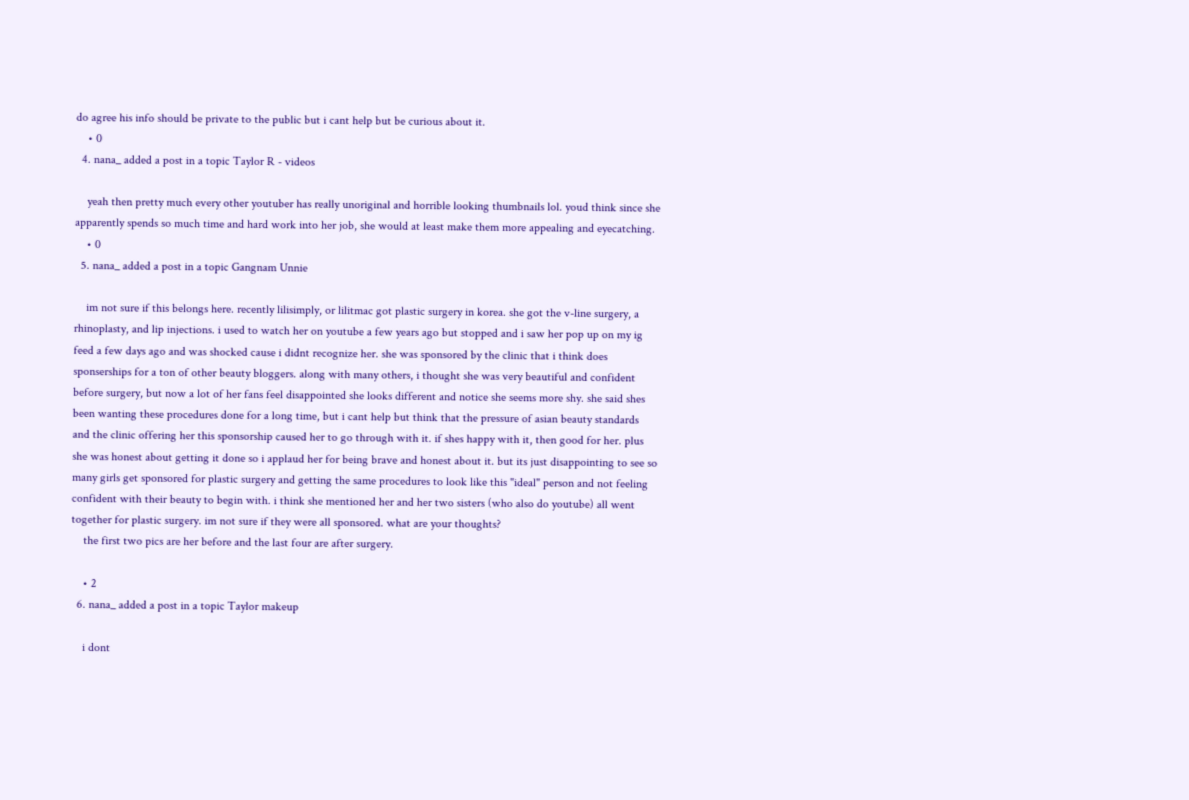do agree his info should be private to the public but i cant help but be curious about it.
    • 0
  4. nana_ added a post in a topic Taylor R - videos

    yeah then pretty much every other youtuber has really unoriginal and horrible looking thumbnails lol. youd think since she apparently spends so much time and hard work into her job, she would at least make them more appealing and eyecatching.
    • 0
  5. nana_ added a post in a topic Gangnam Unnie

    im not sure if this belongs here. recently lilisimply, or lilitmac got plastic surgery in korea. she got the v-line surgery, a rhinoplasty, and lip injections. i used to watch her on youtube a few years ago but stopped and i saw her pop up on my ig feed a few days ago and was shocked cause i didnt recognize her. she was sponsored by the clinic that i think does sponserships for a ton of other beauty bloggers. along with many others, i thought she was very beautiful and confident before surgery, but now a lot of her fans feel disappointed she looks different and notice she seems more shy. she said shes been wanting these procedures done for a long time, but i cant help but think that the pressure of asian beauty standards and the clinic offering her this sponsorship caused her to go through with it. if shes happy with it, then good for her. plus she was honest about getting it done so i applaud her for being brave and honest about it. but its just disappointing to see so many girls get sponsored for plastic surgery and getting the same procedures to look like this "ideal" person and not feeling confident with their beauty to begin with. i think she mentioned her and her two sisters (who also do youtube) all went together for plastic surgery. im not sure if they were all sponsored. what are your thoughts?
    the first two pics are her before and the last four are after surgery.

    • 2
  6. nana_ added a post in a topic Taylor makeup

    i dont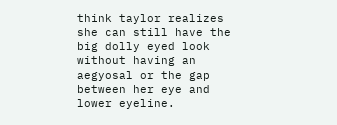think taylor realizes she can still have the big dolly eyed look without having an aegyosal or the gap between her eye and lower eyeline.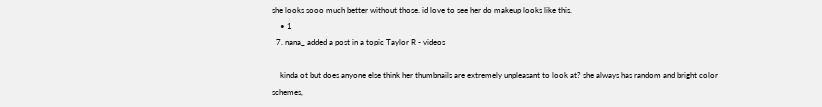she looks sooo much better without those. id love to see her do makeup looks like this.
    • 1
  7. nana_ added a post in a topic Taylor R - videos

    kinda ot but does anyone else think her thumbnails are extremely unpleasant to look at? she always has random and bright color schemes,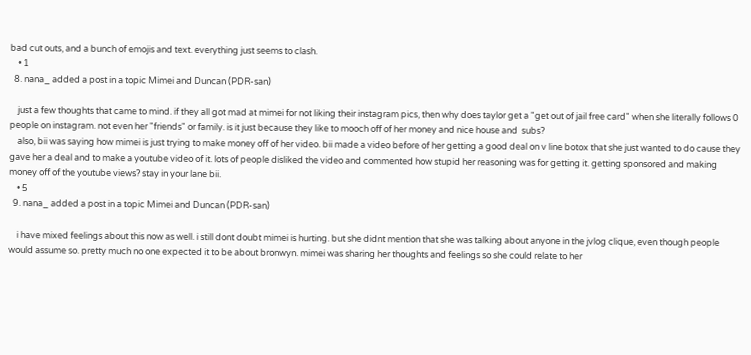bad cut outs, and a bunch of emojis and text. everything just seems to clash.
    • 1
  8. nana_ added a post in a topic Mimei and Duncan (PDR-san)

    just a few thoughts that came to mind. if they all got mad at mimei for not liking their instagram pics, then why does taylor get a "get out of jail free card" when she literally follows 0 people on instagram. not even her "friends" or family. is it just because they like to mooch off of her money and nice house and  subs?
    also, bii was saying how mimei is just trying to make money off of her video. bii made a video before of her getting a good deal on v line botox that she just wanted to do cause they gave her a deal and to make a youtube video of it. lots of people disliked the video and commented how stupid her reasoning was for getting it. getting sponsored and making money off of the youtube views? stay in your lane bii.
    • 5
  9. nana_ added a post in a topic Mimei and Duncan (PDR-san)

    i have mixed feelings about this now as well. i still dont doubt mimei is hurting. but she didnt mention that she was talking about anyone in the jvlog clique, even though people would assume so. pretty much no one expected it to be about bronwyn. mimei was sharing her thoughts and feelings so she could relate to her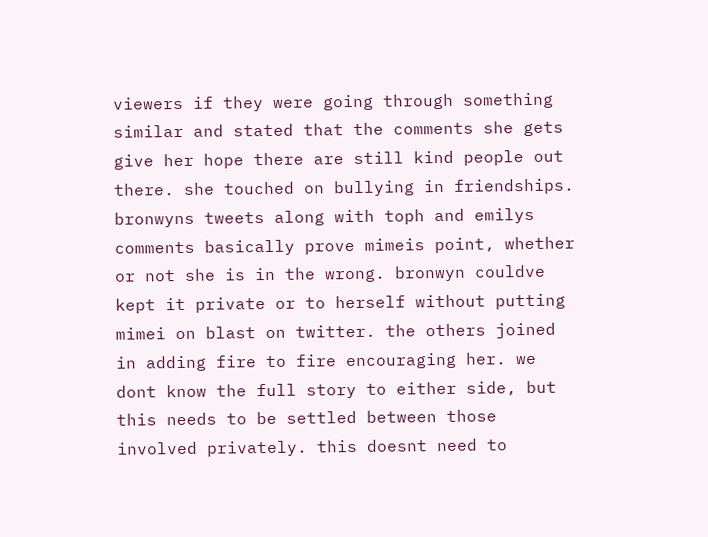viewers if they were going through something similar and stated that the comments she gets give her hope there are still kind people out there. she touched on bullying in friendships. bronwyns tweets along with toph and emilys comments basically prove mimeis point, whether or not she is in the wrong. bronwyn couldve kept it private or to herself without putting mimei on blast on twitter. the others joined in adding fire to fire encouraging her. we dont know the full story to either side, but this needs to be settled between those involved privately. this doesnt need to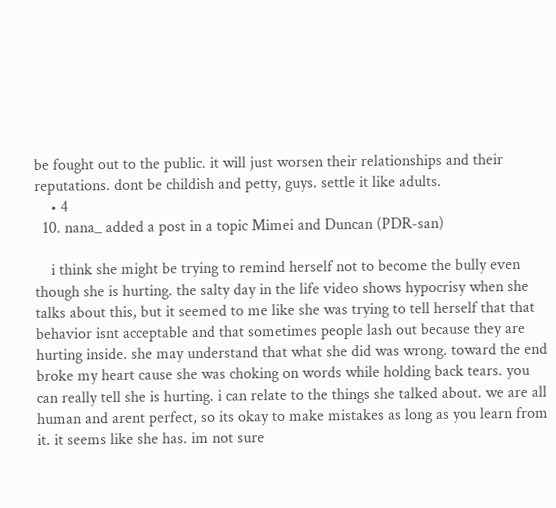be fought out to the public. it will just worsen their relationships and their reputations. dont be childish and petty, guys. settle it like adults.
    • 4
  10. nana_ added a post in a topic Mimei and Duncan (PDR-san)

    i think she might be trying to remind herself not to become the bully even though she is hurting. the salty day in the life video shows hypocrisy when she talks about this, but it seemed to me like she was trying to tell herself that that behavior isnt acceptable and that sometimes people lash out because they are hurting inside. she may understand that what she did was wrong. toward the end broke my heart cause she was choking on words while holding back tears. you can really tell she is hurting. i can relate to the things she talked about. we are all human and arent perfect, so its okay to make mistakes as long as you learn from it. it seems like she has. im not sure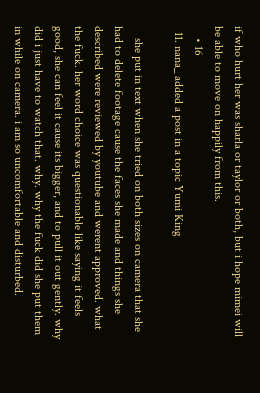if who hurt her was sharla or taylor or both, but i hope mimei will be able to move on happily from this.
    • 16
  11. nana_ added a post in a topic Yumi King

    she put in text when she tried on both sizes on camera that she had to delete footage cause the faces she made and things she described were reviewed by youtube and werent approved. what the fuck. her word choice was questionable like saying it feels good, she can feel it cause its bigger, and to pull it out gently. why did i just have to watch that. why. why the fuck did she put them in while on camera. i am so uncomfortable and disturbed.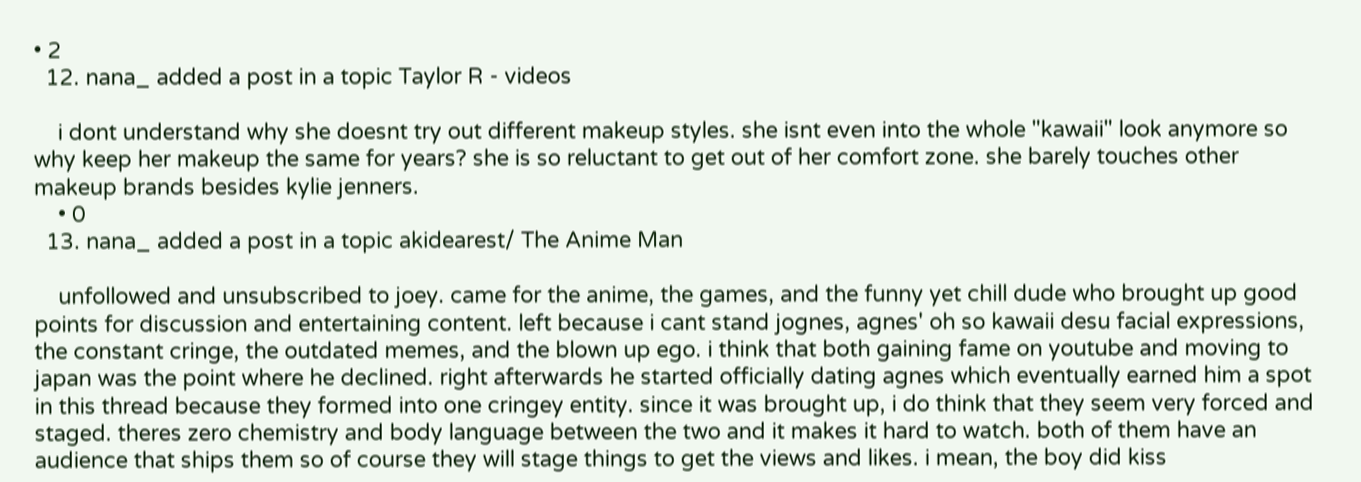• 2
  12. nana_ added a post in a topic Taylor R - videos

    i dont understand why she doesnt try out different makeup styles. she isnt even into the whole "kawaii" look anymore so why keep her makeup the same for years? she is so reluctant to get out of her comfort zone. she barely touches other makeup brands besides kylie jenners.
    • 0
  13. nana_ added a post in a topic akidearest/ The Anime Man

    unfollowed and unsubscribed to joey. came for the anime, the games, and the funny yet chill dude who brought up good points for discussion and entertaining content. left because i cant stand jognes, agnes' oh so kawaii desu facial expressions, the constant cringe, the outdated memes, and the blown up ego. i think that both gaining fame on youtube and moving to japan was the point where he declined. right afterwards he started officially dating agnes which eventually earned him a spot in this thread because they formed into one cringey entity. since it was brought up, i do think that they seem very forced and staged. theres zero chemistry and body language between the two and it makes it hard to watch. both of them have an audience that ships them so of course they will stage things to get the views and likes. i mean, the boy did kiss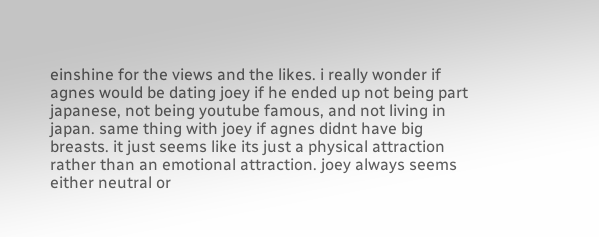einshine for the views and the likes. i really wonder if agnes would be dating joey if he ended up not being part japanese, not being youtube famous, and not living in japan. same thing with joey if agnes didnt have big breasts. it just seems like its just a physical attraction rather than an emotional attraction. joey always seems either neutral or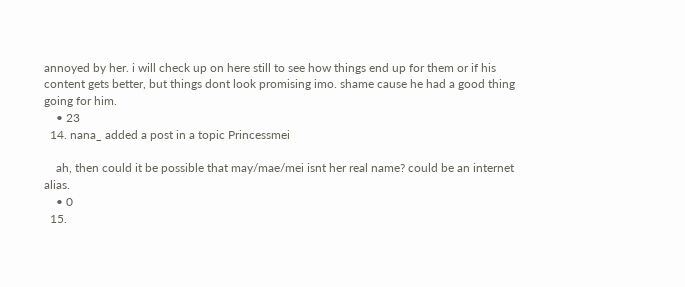annoyed by her. i will check up on here still to see how things end up for them or if his content gets better, but things dont look promising imo. shame cause he had a good thing going for him.
    • 23
  14. nana_ added a post in a topic Princessmei

    ah, then could it be possible that may/mae/mei isnt her real name? could be an internet alias.
    • 0
  15.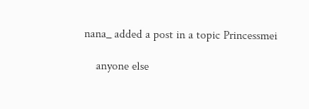nana_ added a post in a topic Princessmei

    anyone else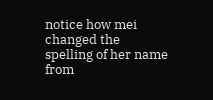notice how mei changed the spelling of her name from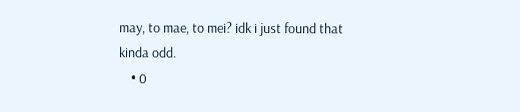may, to mae, to mei? idk i just found that kinda odd.
    • 0